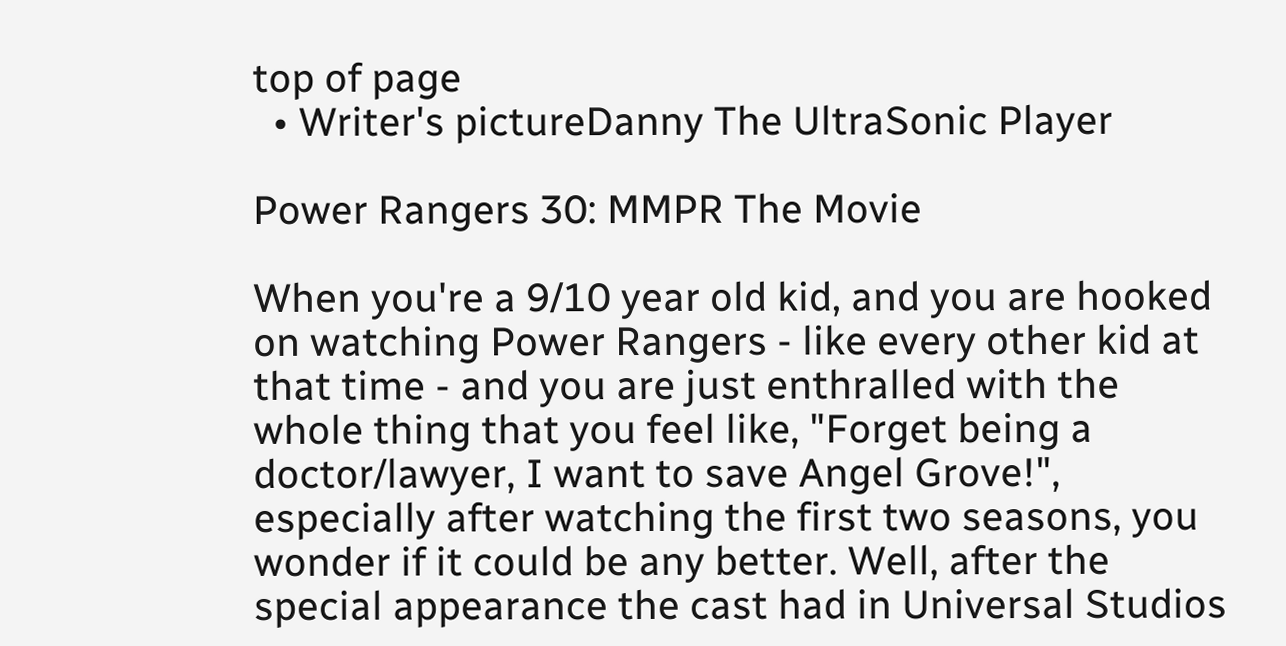top of page
  • Writer's pictureDanny The UltraSonic Player

Power Rangers 30: MMPR The Movie

When you're a 9/10 year old kid, and you are hooked on watching Power Rangers - like every other kid at that time - and you are just enthralled with the whole thing that you feel like, "Forget being a doctor/lawyer, I want to save Angel Grove!", especially after watching the first two seasons, you wonder if it could be any better. Well, after the special appearance the cast had in Universal Studios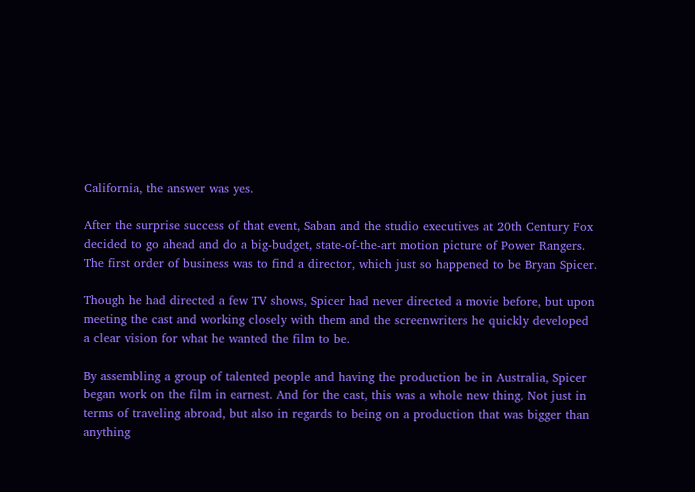California, the answer was yes.

After the surprise success of that event, Saban and the studio executives at 20th Century Fox decided to go ahead and do a big-budget, state-of-the-art motion picture of Power Rangers. The first order of business was to find a director, which just so happened to be Bryan Spicer.

Though he had directed a few TV shows, Spicer had never directed a movie before, but upon meeting the cast and working closely with them and the screenwriters he quickly developed a clear vision for what he wanted the film to be.

By assembling a group of talented people and having the production be in Australia, Spicer began work on the film in earnest. And for the cast, this was a whole new thing. Not just in terms of traveling abroad, but also in regards to being on a production that was bigger than anything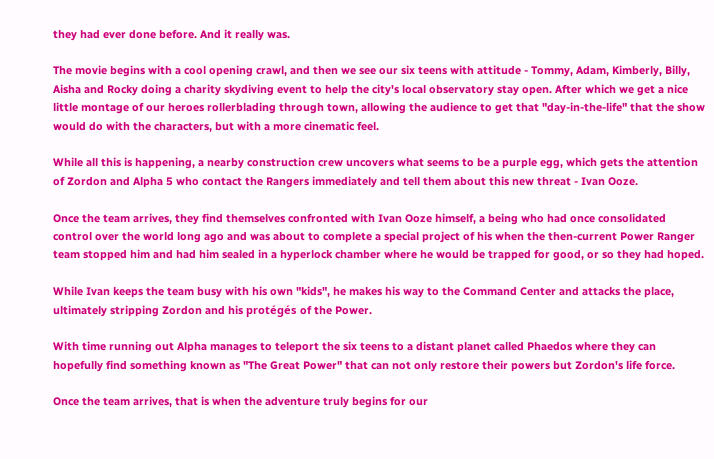they had ever done before. And it really was.

The movie begins with a cool opening crawl, and then we see our six teens with attitude - Tommy, Adam, Kimberly, Billy, Aisha and Rocky doing a charity skydiving event to help the city's local observatory stay open. After which we get a nice little montage of our heroes rollerblading through town, allowing the audience to get that "day-in-the-life" that the show would do with the characters, but with a more cinematic feel.

While all this is happening, a nearby construction crew uncovers what seems to be a purple egg, which gets the attention of Zordon and Alpha 5 who contact the Rangers immediately and tell them about this new threat - Ivan Ooze.

Once the team arrives, they find themselves confronted with Ivan Ooze himself, a being who had once consolidated control over the world long ago and was about to complete a special project of his when the then-current Power Ranger team stopped him and had him sealed in a hyperlock chamber where he would be trapped for good, or so they had hoped.

While Ivan keeps the team busy with his own "kids", he makes his way to the Command Center and attacks the place, ultimately stripping Zordon and his protégés of the Power.

With time running out Alpha manages to teleport the six teens to a distant planet called Phaedos where they can hopefully find something known as "The Great Power" that can not only restore their powers but Zordon's life force.

Once the team arrives, that is when the adventure truly begins for our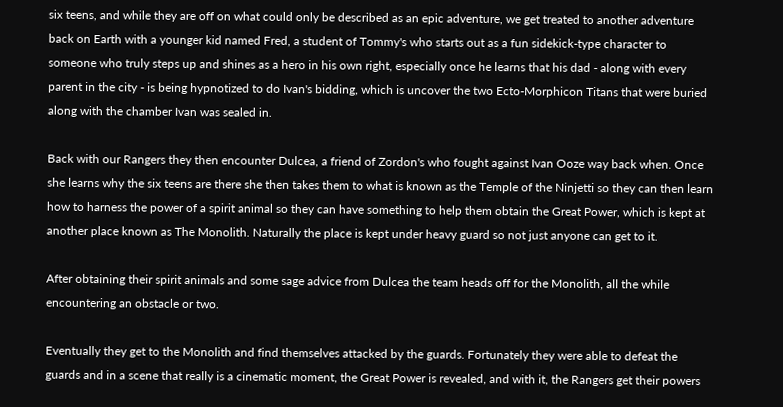six teens, and while they are off on what could only be described as an epic adventure, we get treated to another adventure back on Earth with a younger kid named Fred, a student of Tommy's who starts out as a fun sidekick-type character to someone who truly steps up and shines as a hero in his own right, especially once he learns that his dad - along with every parent in the city - is being hypnotized to do Ivan's bidding, which is uncover the two Ecto-Morphicon Titans that were buried along with the chamber Ivan was sealed in.

Back with our Rangers they then encounter Dulcea, a friend of Zordon's who fought against Ivan Ooze way back when. Once she learns why the six teens are there she then takes them to what is known as the Temple of the Ninjetti so they can then learn how to harness the power of a spirit animal so they can have something to help them obtain the Great Power, which is kept at another place known as The Monolith. Naturally the place is kept under heavy guard so not just anyone can get to it.

After obtaining their spirit animals and some sage advice from Dulcea the team heads off for the Monolith, all the while encountering an obstacle or two.

Eventually they get to the Monolith and find themselves attacked by the guards. Fortunately they were able to defeat the guards and in a scene that really is a cinematic moment, the Great Power is revealed, and with it, the Rangers get their powers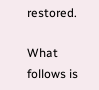restored.

What follows is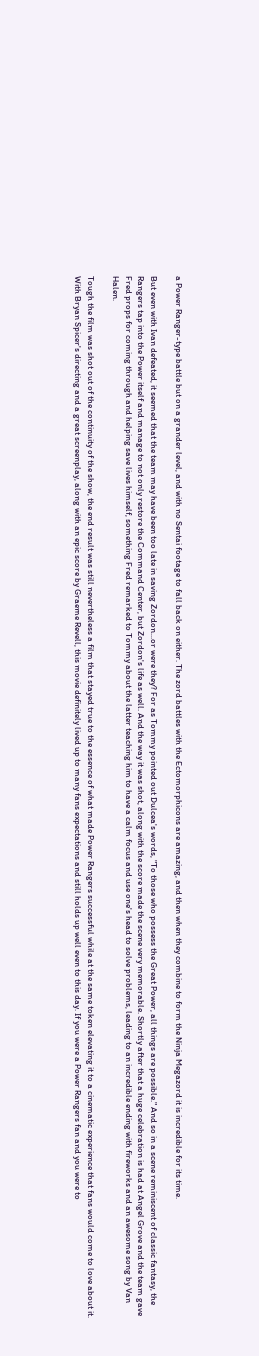a Power Ranger-type battle but on a grander level, and with no Sentai footage to fall back on either. The zord battles with the Ectomorphicons are amazing, and then when they combine to form the Ninja Megazord it is incredible for its time.

But even with Ivan defeated, it seemed that the team may have been too late in saving Zordon...or were they? For as Tommy pointed out Dulcea's words, "To those who possess the Great Power, all things are possible." And so in a scene reminiscent of classic fantasy, the Rangers tap into the Power itself and manage to not only restore the Command Center, but Zordon's life as well. And the way it was shot, along with the score made the scene very memorable. Shortly after that a huge celebration is had at Angel Grove and the team gave Fred props for coming through and helping save lives himself, something Fred remarked to Tommy about the latter teaching him to have a calm focus and use one's head to solve problems, leading to an incredible ending with fireworks and an awesome song by Van Halen.

Tough the film was shot out of the continuity of the show, the end result was still nevertheless a film that stayed true to the essence of what made Power Rangers successful while at the same token elevating it to a cinematic experience that fans would come to love about it. With Bryan Spicer's directing and a great screenplay, along with an epic score by Graeme Revell, this movie definitely lived up to many fans expectations and still holds up well even to this day. If you were a Power Rangers fan and you were to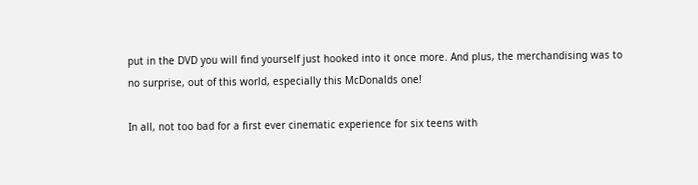put in the DVD you will find yourself just hooked into it once more. And plus, the merchandising was to no surprise, out of this world, especially this McDonalds one!

In all, not too bad for a first ever cinematic experience for six teens with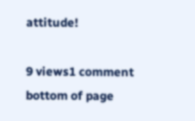attitude!

9 views1 comment
bottom of page